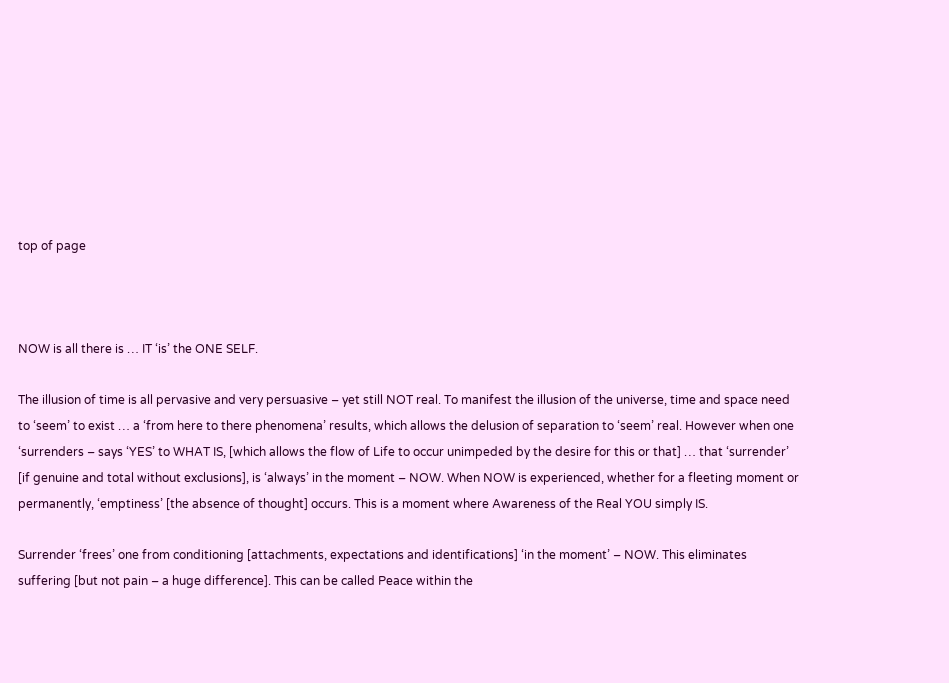top of page



NOW is all there is … IT ‘is’ the ONE SELF.

The illusion of time is all pervasive and very persuasive – yet still NOT real. To manifest the illusion of the universe, time and space need to ‘seem’ to exist … a ‘from here to there phenomena’ results, which allows the delusion of separation to ‘seem’ real. However when one ‘surrenders – says ‘YES’ to WHAT IS, [which allows the flow of Life to occur unimpeded by the desire for this or that] … that ‘surrender’ [if genuine and total without exclusions], is ‘always’ in the moment – NOW. When NOW is experienced, whether for a fleeting moment or permanently, ‘emptiness’ [the absence of thought] occurs. This is a moment where Awareness of the Real YOU simply IS.

Surrender ‘frees’ one from conditioning [attachments, expectations and identifications] ‘in the moment’ – NOW. This eliminates suffering [but not pain – a huge difference]. This can be called Peace within the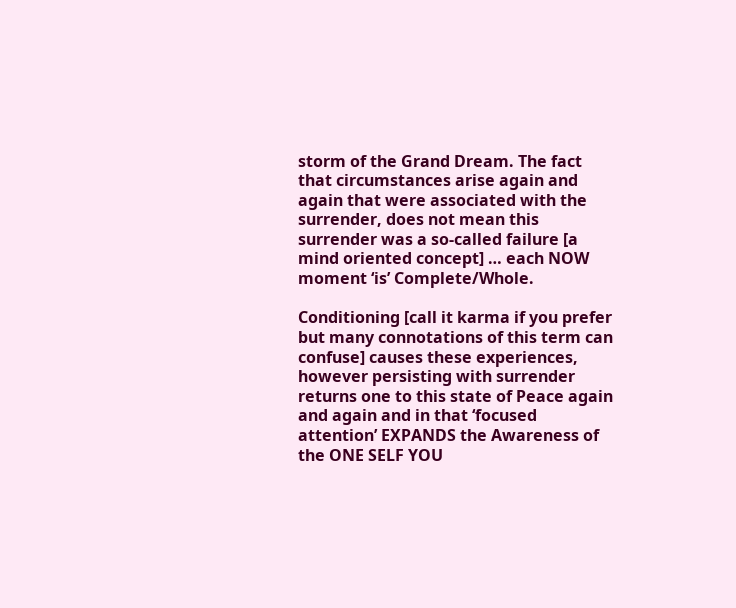storm of the Grand Dream. The fact that circumstances arise again and again that were associated with the surrender, does not mean this surrender was a so-called failure [a mind oriented concept] … each NOW moment ‘is’ Complete/Whole.

Conditioning [call it karma if you prefer but many connotations of this term can confuse] causes these experiences, however persisting with surrender returns one to this state of Peace again and again and in that ‘focused attention’ EXPANDS the Awareness of the ONE SELF YOU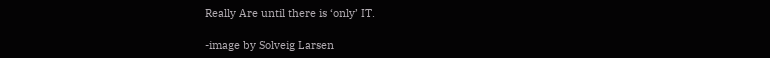Really Are until there is ‘only’ IT.

-image by Solveig Larsen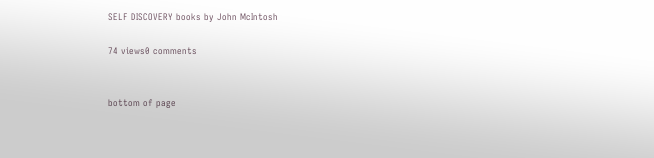SELF DISCOVERY books by John McIntosh

74 views0 comments


bottom of page